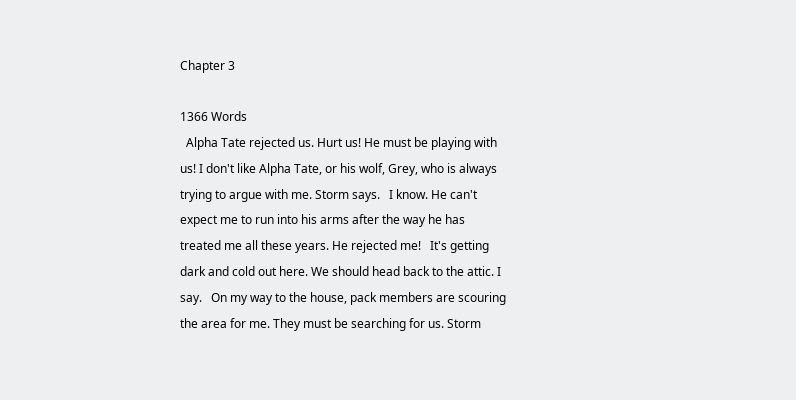Chapter 3

1366 Words
  Alpha Tate rejected us. Hurt us! He must be playing with us! I don't like Alpha Tate, or his wolf, Grey, who is always trying to argue with me. Storm says.   I know. He can't expect me to run into his arms after the way he has treated me all these years. He rejected me!   It's getting dark and cold out here. We should head back to the attic. I say.   On my way to the house, pack members are scouring the area for me. They must be searching for us. Storm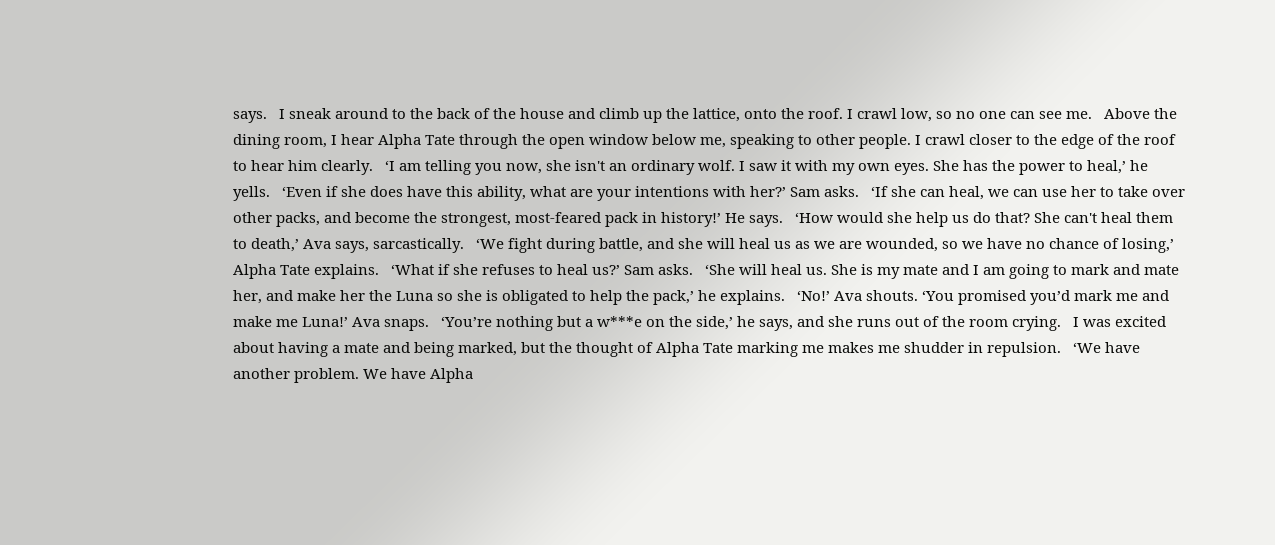says.   I sneak around to the back of the house and climb up the lattice, onto the roof. I crawl low, so no one can see me.   Above the dining room, I hear Alpha Tate through the open window below me, speaking to other people. I crawl closer to the edge of the roof to hear him clearly.   ‘I am telling you now, she isn't an ordinary wolf. I saw it with my own eyes. She has the power to heal,’ he yells.   ‘Even if she does have this ability, what are your intentions with her?’ Sam asks.   ‘If she can heal, we can use her to take over other packs, and become the strongest, most-feared pack in history!’ He says.   ‘How would she help us do that? She can't heal them to death,’ Ava says, sarcastically.   ‘We fight during battle, and she will heal us as we are wounded, so we have no chance of losing,’ Alpha Tate explains.   ‘What if she refuses to heal us?’ Sam asks.   ‘She will heal us. She is my mate and I am going to mark and mate her, and make her the Luna so she is obligated to help the pack,’ he explains.   ‘No!’ Ava shouts. ‘You promised you’d mark me and make me Luna!’ Ava snaps.   ‘You’re nothing but a w***e on the side,’ he says, and she runs out of the room crying.   I was excited about having a mate and being marked, but the thought of Alpha Tate marking me makes me shudder in repulsion.   ‘We have another problem. We have Alpha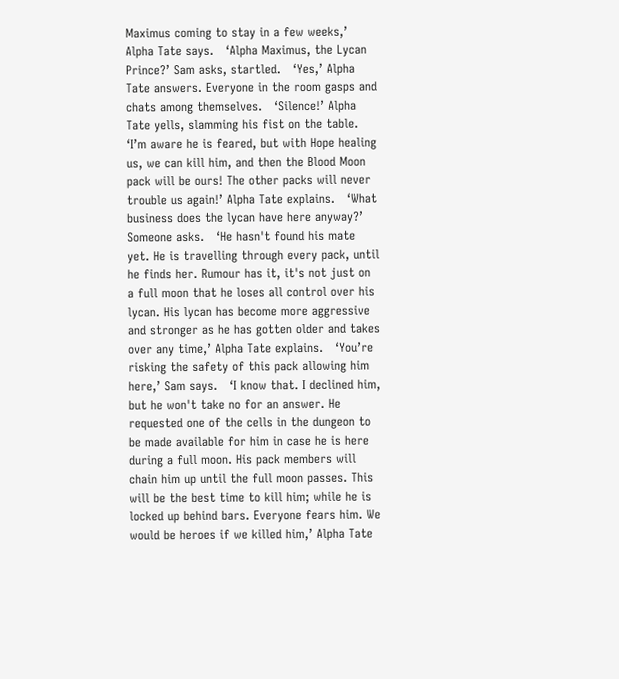Maximus coming to stay in a few weeks,’ Alpha Tate says.   ‘Alpha Maximus, the Lycan Prince?’ Sam asks, startled.   ‘Yes,’ Alpha Tate answers. Everyone in the room gasps and chats among themselves.   ‘Silence!’ Alpha Tate yells, slamming his fist on the table.   ‘I’m aware he is feared, but with Hope healing us, we can kill him, and then the Blood Moon pack will be ours! The other packs will never trouble us again!’ Alpha Tate explains.   ‘What business does the lycan have here anyway?’ Someone asks.   ‘He hasn't found his mate yet. He is travelling through every pack, until he finds her. Rumour has it, it's not just on a full moon that he loses all control over his lycan. His lycan has become more aggressive and stronger as he has gotten older and takes over any time,’ Alpha Tate explains.   ‘You’re risking the safety of this pack allowing him here,’ Sam says.   ‘I know that. I declined him, but he won't take no for an answer. He requested one of the cells in the dungeon to be made available for him in case he is here during a full moon. His pack members will chain him up until the full moon passes. This will be the best time to kill him; while he is locked up behind bars. Everyone fears him. We would be heroes if we killed him,’ Alpha Tate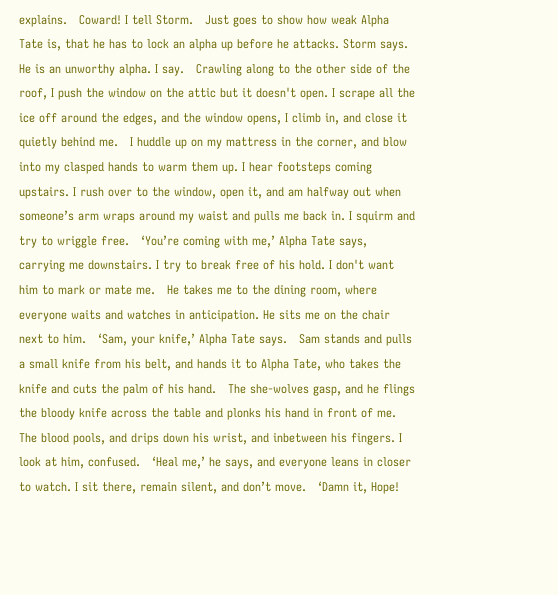explains.   Coward! I tell Storm.   Just goes to show how weak Alpha Tate is, that he has to lock an alpha up before he attacks. Storm says.   He is an unworthy alpha. I say.   Crawling along to the other side of the roof, I push the window on the attic but it doesn't open. I scrape all the ice off around the edges, and the window opens, I climb in, and close it quietly behind me.   I huddle up on my mattress in the corner, and blow into my clasped hands to warm them up. I hear footsteps coming upstairs. I rush over to the window, open it, and am halfway out when someone’s arm wraps around my waist and pulls me back in. I squirm and try to wriggle free.   ‘You’re coming with me,’ Alpha Tate says, carrying me downstairs. I try to break free of his hold. I don't want him to mark or mate me.   He takes me to the dining room, where everyone waits and watches in anticipation. He sits me on the chair next to him.   ‘Sam, your knife,’ Alpha Tate says.   Sam stands and pulls a small knife from his belt, and hands it to Alpha Tate, who takes the knife and cuts the palm of his hand.   The she-wolves gasp, and he flings the bloody knife across the table and plonks his hand in front of me. The blood pools, and drips down his wrist, and inbetween his fingers. I look at him, confused.   ‘Heal me,’ he says, and everyone leans in closer to watch. I sit there, remain silent, and don’t move.   ‘Damn it, Hope!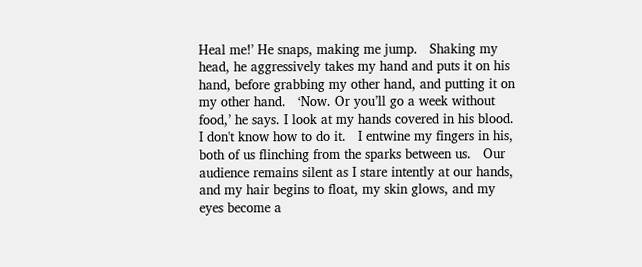Heal me!’ He snaps, making me jump.   Shaking my head, he aggressively takes my hand and puts it on his hand, before grabbing my other hand, and putting it on my other hand.   ‘Now. Or you’ll go a week without food,’ he says. I look at my hands covered in his blood. I don't know how to do it.   I entwine my fingers in his, both of us flinching from the sparks between us.   Our audience remains silent as I stare intently at our hands, and my hair begins to float, my skin glows, and my eyes become a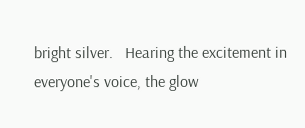bright silver.   Hearing the excitement in everyone's voice, the glow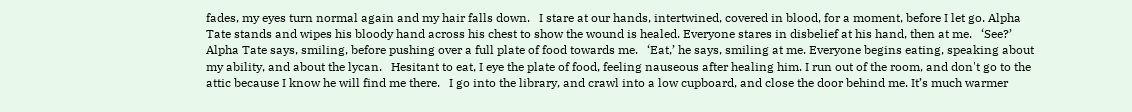fades, my eyes turn normal again and my hair falls down.   I stare at our hands, intertwined, covered in blood, for a moment, before I let go. Alpha Tate stands and wipes his bloody hand across his chest to show the wound is healed. Everyone stares in disbelief at his hand, then at me.   ‘See?’ Alpha Tate says, smiling, before pushing over a full plate of food towards me.   ‘Eat,’ he says, smiling at me. Everyone begins eating, speaking about my ability, and about the lycan.   Hesitant to eat, I eye the plate of food, feeling nauseous after healing him. I run out of the room, and don't go to the attic because I know he will find me there.   I go into the library, and crawl into a low cupboard, and close the door behind me. It’s much warmer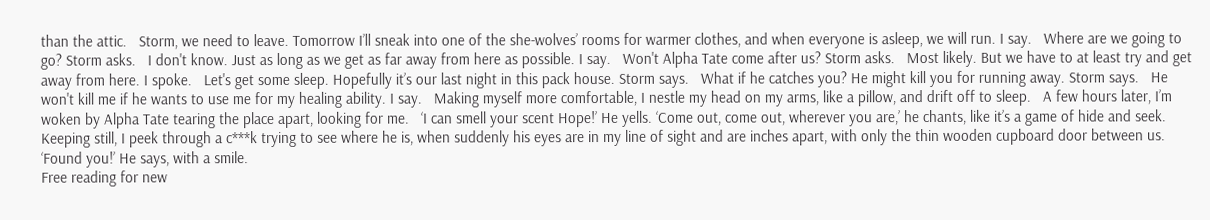than the attic.   Storm, we need to leave. Tomorrow I’ll sneak into one of the she-wolves’ rooms for warmer clothes, and when everyone is asleep, we will run. I say.   Where are we going to go? Storm asks.   I don't know. Just as long as we get as far away from here as possible. I say.   Won't Alpha Tate come after us? Storm asks.   Most likely. But we have to at least try and get away from here. I spoke.   Let's get some sleep. Hopefully it’s our last night in this pack house. Storm says.   What if he catches you? He might kill you for running away. Storm says.   He won't kill me if he wants to use me for my healing ability. I say.   Making myself more comfortable, I nestle my head on my arms, like a pillow, and drift off to sleep.   A few hours later, I’m woken by Alpha Tate tearing the place apart, looking for me.   ‘I can smell your scent Hope!’ He yells. ‘Come out, come out, wherever you are,’ he chants, like it’s a game of hide and seek.   Keeping still, I peek through a c***k trying to see where he is, when suddenly his eyes are in my line of sight and are inches apart, with only the thin wooden cupboard door between us.   ‘Found you!’ He says, with a smile.
Free reading for new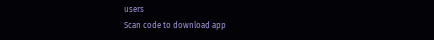users
Scan code to download app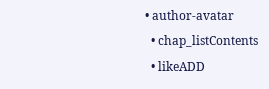• author-avatar
  • chap_listContents
  • likeADD